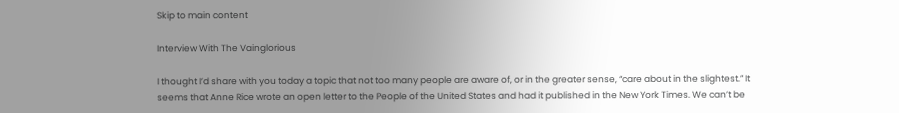Skip to main content

Interview With The Vainglorious

I thought I’d share with you today a topic that not too many people are aware of, or in the greater sense, “care about in the slightest.” It seems that Anne Rice wrote an open letter to the People of the United States and had it published in the New York Times. We can’t be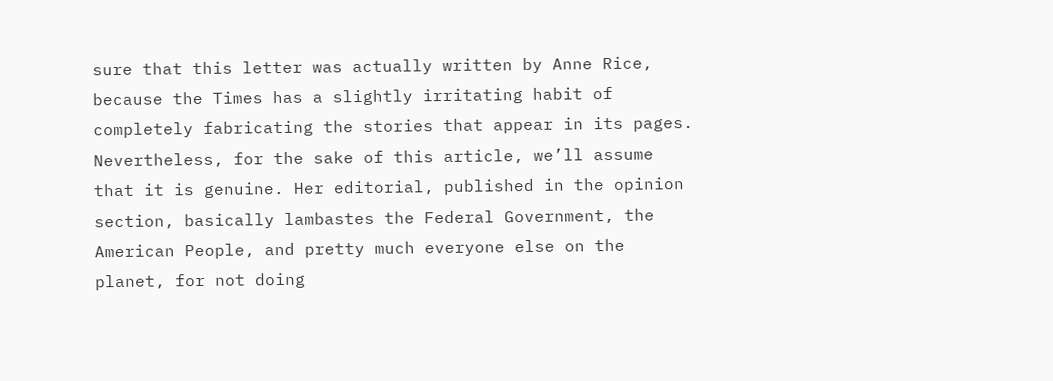sure that this letter was actually written by Anne Rice, because the Times has a slightly irritating habit of completely fabricating the stories that appear in its pages. Nevertheless, for the sake of this article, we’ll assume that it is genuine. Her editorial, published in the opinion section, basically lambastes the Federal Government, the American People, and pretty much everyone else on the planet, for not doing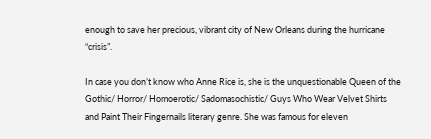enough to save her precious, vibrant city of New Orleans during the hurricane “crisis”.

In case you don’t know who Anne Rice is, she is the unquestionable Queen of the Gothic/ Horror/ Homoerotic/ Sadomasochistic/ Guys Who Wear Velvet Shirts and Paint Their Fingernails literary genre. She was famous for eleven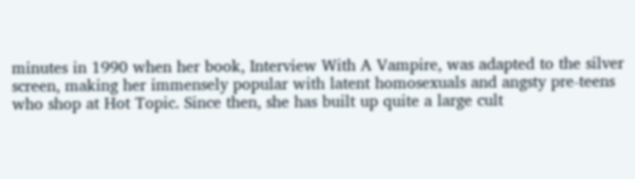minutes in 1990 when her book, Interview With A Vampire, was adapted to the silver screen, making her immensely popular with latent homosexuals and angsty pre-teens who shop at Hot Topic. Since then, she has built up quite a large cult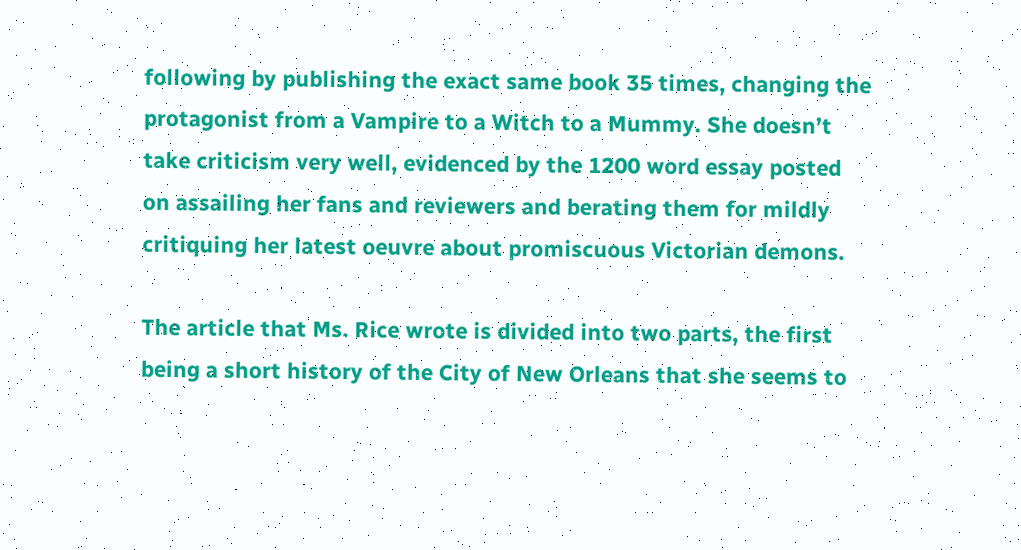following by publishing the exact same book 35 times, changing the protagonist from a Vampire to a Witch to a Mummy. She doesn’t take criticism very well, evidenced by the 1200 word essay posted on assailing her fans and reviewers and berating them for mildly critiquing her latest oeuvre about promiscuous Victorian demons.

The article that Ms. Rice wrote is divided into two parts, the first being a short history of the City of New Orleans that she seems to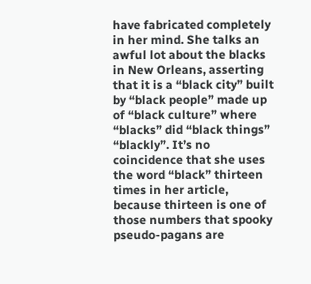have fabricated completely in her mind. She talks an awful lot about the blacks in New Orleans, asserting that it is a “black city” built by “black people” made up of “black culture” where “blacks” did “black things” “blackly”. It’s no coincidence that she uses the word “black” thirteen times in her article, because thirteen is one of those numbers that spooky pseudo-pagans are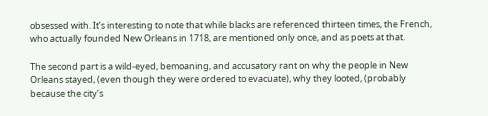obsessed with. It’s interesting to note that while blacks are referenced thirteen times, the French, who actually founded New Orleans in 1718, are mentioned only once, and as poets at that.

The second part is a wild-eyed, bemoaning, and accusatory rant on why the people in New Orleans stayed, (even though they were ordered to evacuate), why they looted, (probably because the city’s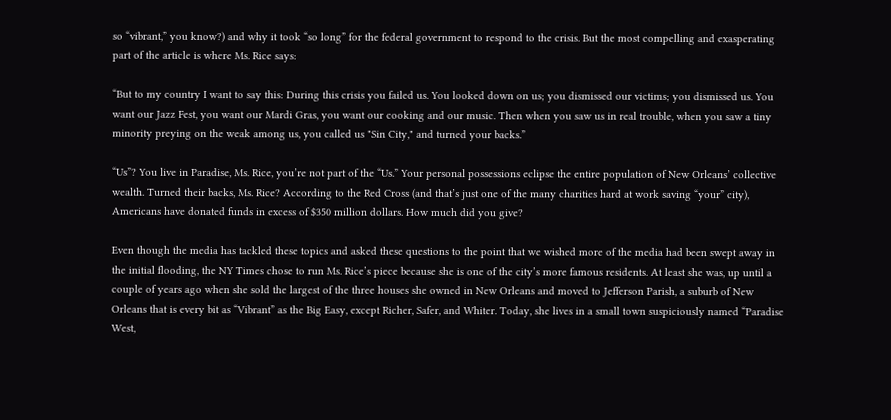so “vibrant,” you know?) and why it took “so long” for the federal government to respond to the crisis. But the most compelling and exasperating part of the article is where Ms. Rice says:

“But to my country I want to say this: During this crisis you failed us. You looked down on us; you dismissed our victims; you dismissed us. You want our Jazz Fest, you want our Mardi Gras, you want our cooking and our music. Then when you saw us in real trouble, when you saw a tiny minority preying on the weak among us, you called us "Sin City," and turned your backs.”

“Us”? You live in Paradise, Ms. Rice, you’re not part of the “Us.” Your personal possessions eclipse the entire population of New Orleans’ collective wealth. Turned their backs, Ms. Rice? According to the Red Cross (and that’s just one of the many charities hard at work saving “your” city), Americans have donated funds in excess of $350 million dollars. How much did you give?

Even though the media has tackled these topics and asked these questions to the point that we wished more of the media had been swept away in the initial flooding, the NY Times chose to run Ms. Rice’s piece because she is one of the city’s more famous residents. At least she was, up until a couple of years ago when she sold the largest of the three houses she owned in New Orleans and moved to Jefferson Parish, a suburb of New Orleans that is every bit as “Vibrant” as the Big Easy, except Richer, Safer, and Whiter. Today, she lives in a small town suspiciously named “Paradise West,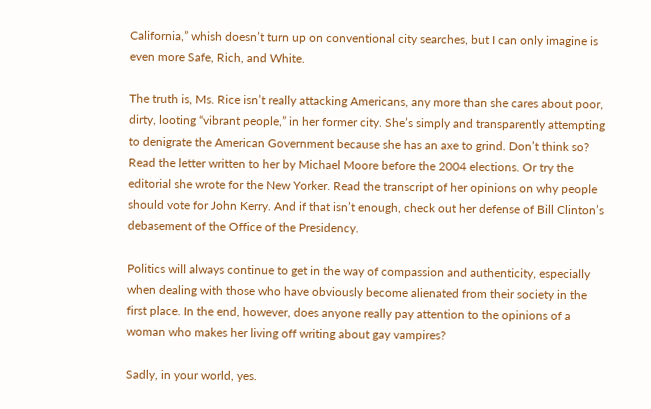California,” whish doesn’t turn up on conventional city searches, but I can only imagine is even more Safe, Rich, and White.

The truth is, Ms. Rice isn’t really attacking Americans, any more than she cares about poor, dirty, looting “vibrant people,” in her former city. She’s simply and transparently attempting to denigrate the American Government because she has an axe to grind. Don’t think so? Read the letter written to her by Michael Moore before the 2004 elections. Or try the editorial she wrote for the New Yorker. Read the transcript of her opinions on why people should vote for John Kerry. And if that isn’t enough, check out her defense of Bill Clinton’s debasement of the Office of the Presidency.

Politics will always continue to get in the way of compassion and authenticity, especially when dealing with those who have obviously become alienated from their society in the first place. In the end, however, does anyone really pay attention to the opinions of a woman who makes her living off writing about gay vampires?

Sadly, in your world, yes.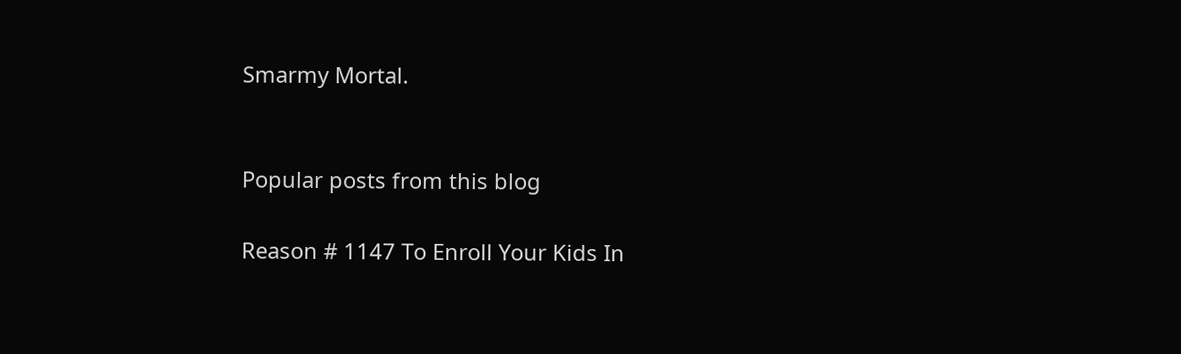Smarmy Mortal.


Popular posts from this blog

Reason # 1147 To Enroll Your Kids In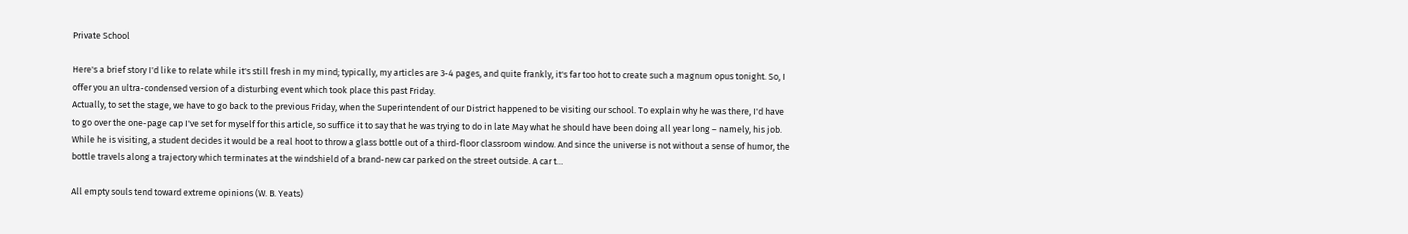Private School

Here's a brief story I'd like to relate while it's still fresh in my mind; typically, my articles are 3-4 pages, and quite frankly, it's far too hot to create such a magnum opus tonight. So, I offer you an ultra-condensed version of a disturbing event which took place this past Friday.
Actually, to set the stage, we have to go back to the previous Friday, when the Superintendent of our District happened to be visiting our school. To explain why he was there, I'd have to go over the one-page cap I've set for myself for this article, so suffice it to say that he was trying to do in late May what he should have been doing all year long – namely, his job.
While he is visiting, a student decides it would be a real hoot to throw a glass bottle out of a third-floor classroom window. And since the universe is not without a sense of humor, the bottle travels along a trajectory which terminates at the windshield of a brand-new car parked on the street outside. A car t…

All empty souls tend toward extreme opinions (W. B. Yeats)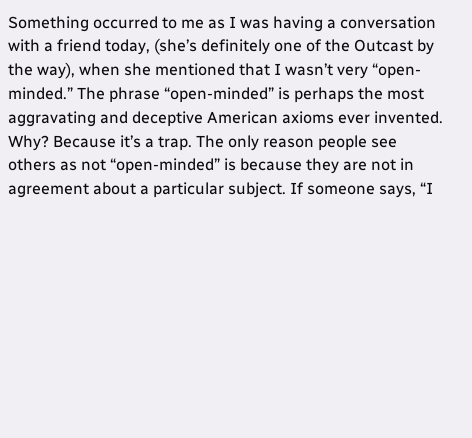Something occurred to me as I was having a conversation with a friend today, (she’s definitely one of the Outcast by the way), when she mentioned that I wasn’t very “open-minded.” The phrase “open-minded” is perhaps the most aggravating and deceptive American axioms ever invented. Why? Because it’s a trap. The only reason people see others as not “open-minded” is because they are not in agreement about a particular subject. If someone says, “I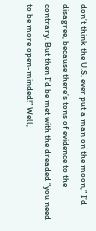don’t think the U.S. ever put a man on the moon,” I’d disagree, because there’s tons of evidence to the contrary. But then I’d be met with the dreaded “you need to be more open-minded!” Well,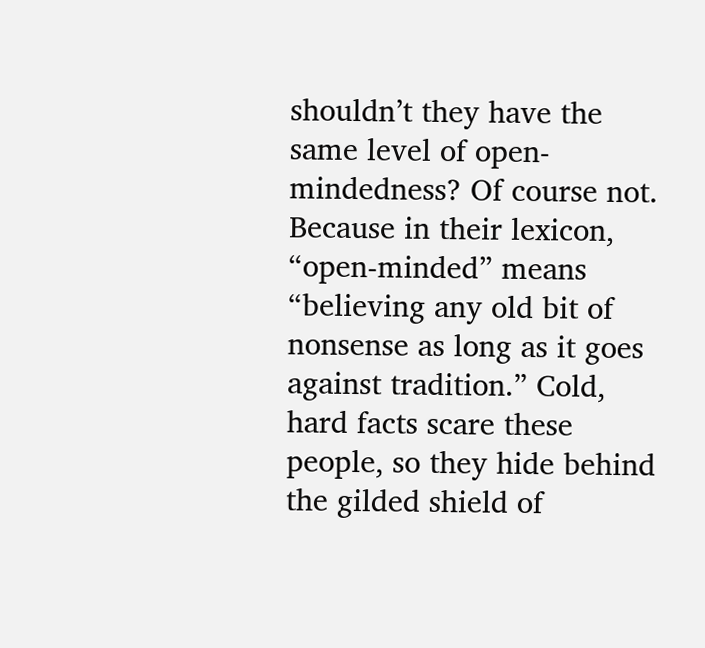shouldn’t they have the same level of open-mindedness? Of course not. Because in their lexicon, “open-minded” means “believing any old bit of nonsense as long as it goes against tradition.” Cold, hard facts scare these people, so they hide behind the gilded shield of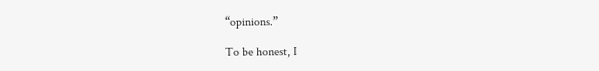“opinions.”

To be honest, I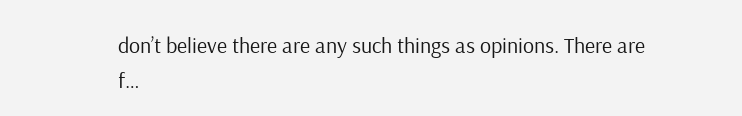don’t believe there are any such things as opinions. There are f…